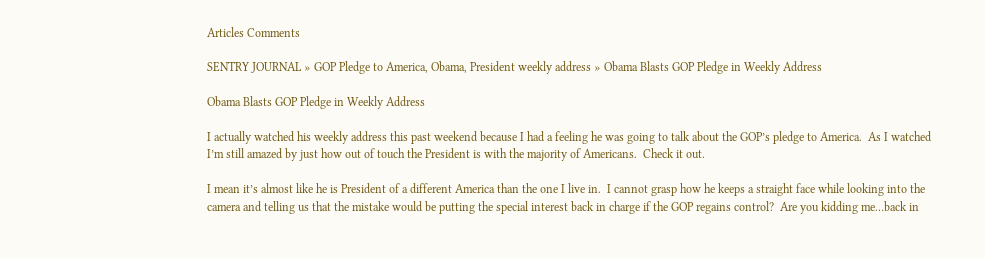Articles Comments

SENTRY JOURNAL » GOP Pledge to America, Obama, President weekly address » Obama Blasts GOP Pledge in Weekly Address

Obama Blasts GOP Pledge in Weekly Address

I actually watched his weekly address this past weekend because I had a feeling he was going to talk about the GOP’s pledge to America.  As I watched I’m still amazed by just how out of touch the President is with the majority of Americans.  Check it out.

I mean it’s almost like he is President of a different America than the one I live in.  I cannot grasp how he keeps a straight face while looking into the camera and telling us that the mistake would be putting the special interest back in charge if the GOP regains control?  Are you kidding me…back in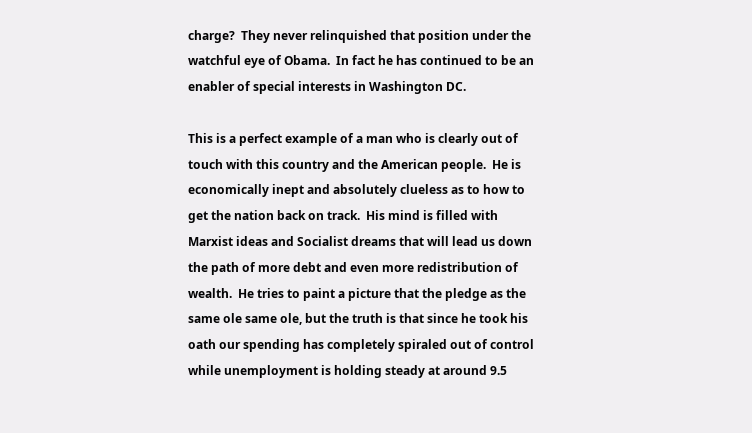charge?  They never relinquished that position under the watchful eye of Obama.  In fact he has continued to be an enabler of special interests in Washington DC.

This is a perfect example of a man who is clearly out of touch with this country and the American people.  He is economically inept and absolutely clueless as to how to get the nation back on track.  His mind is filled with Marxist ideas and Socialist dreams that will lead us down the path of more debt and even more redistribution of wealth.  He tries to paint a picture that the pledge as the same ole same ole, but the truth is that since he took his oath our spending has completely spiraled out of control while unemployment is holding steady at around 9.5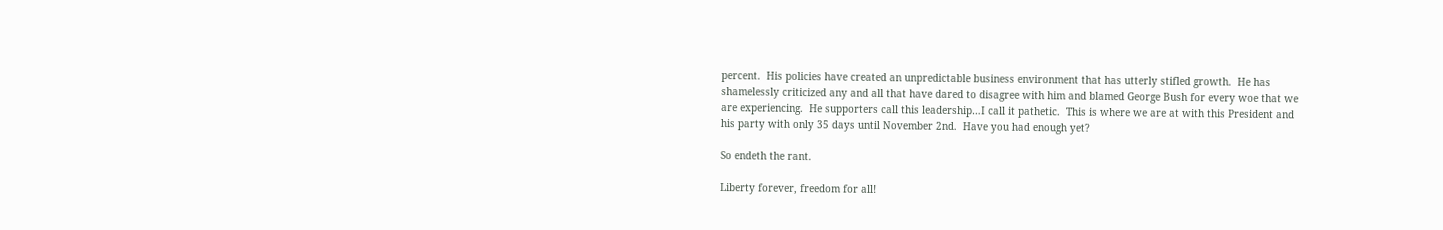percent.  His policies have created an unpredictable business environment that has utterly stifled growth.  He has shamelessly criticized any and all that have dared to disagree with him and blamed George Bush for every woe that we are experiencing.  He supporters call this leadership…I call it pathetic.  This is where we are at with this President and his party with only 35 days until November 2nd.  Have you had enough yet?

So endeth the rant.

Liberty forever, freedom for all!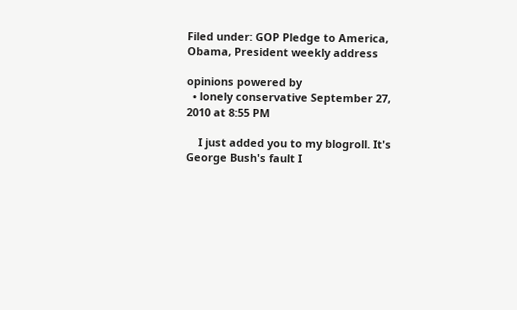Filed under: GOP Pledge to America, Obama, President weekly address

opinions powered by
  • lonely conservative September 27, 2010 at 8:55 PM

    I just added you to my blogroll. It's George Bush's fault I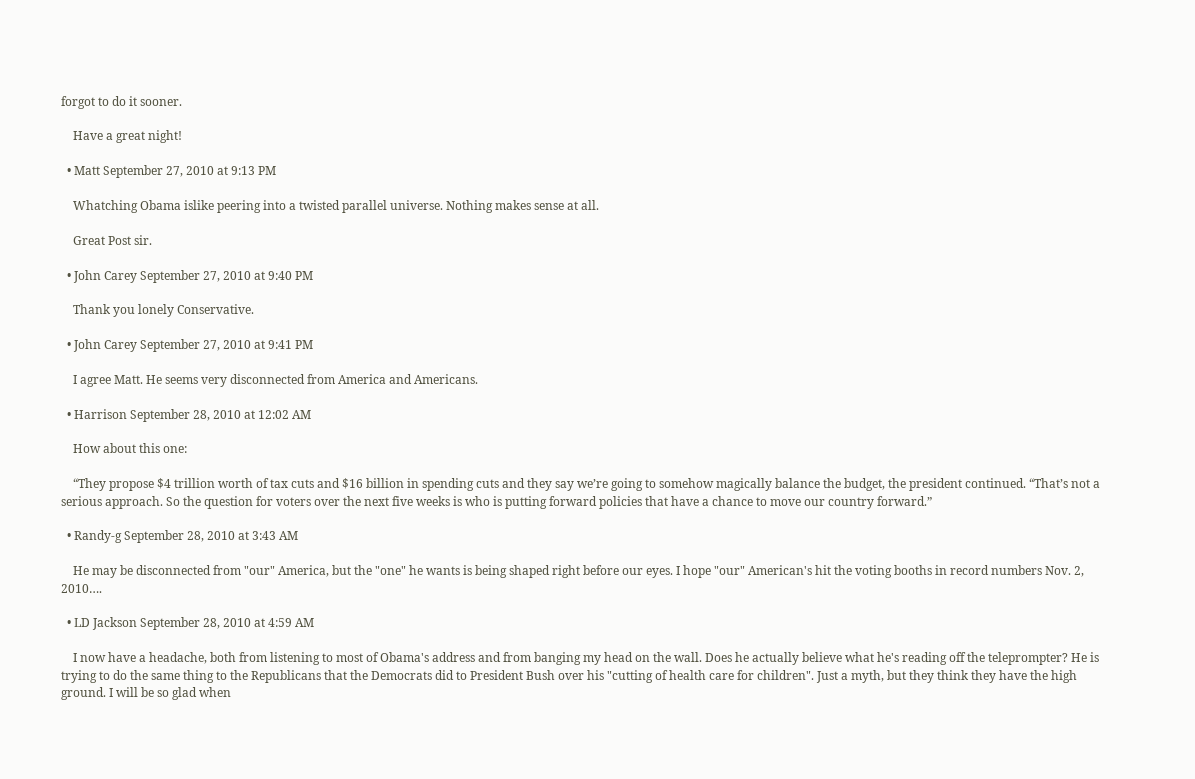forgot to do it sooner.

    Have a great night!

  • Matt September 27, 2010 at 9:13 PM

    Whatching Obama islike peering into a twisted parallel universe. Nothing makes sense at all.

    Great Post sir.

  • John Carey September 27, 2010 at 9:40 PM

    Thank you lonely Conservative.

  • John Carey September 27, 2010 at 9:41 PM

    I agree Matt. He seems very disconnected from America and Americans.

  • Harrison September 28, 2010 at 12:02 AM

    How about this one:

    “They propose $4 trillion worth of tax cuts and $16 billion in spending cuts and they say we’re going to somehow magically balance the budget, the president continued. “That’s not a serious approach. So the question for voters over the next five weeks is who is putting forward policies that have a chance to move our country forward.”

  • Randy-g September 28, 2010 at 3:43 AM

    He may be disconnected from "our" America, but the "one" he wants is being shaped right before our eyes. I hope "our" American's hit the voting booths in record numbers Nov. 2, 2010….

  • LD Jackson September 28, 2010 at 4:59 AM

    I now have a headache, both from listening to most of Obama's address and from banging my head on the wall. Does he actually believe what he's reading off the teleprompter? He is trying to do the same thing to the Republicans that the Democrats did to President Bush over his "cutting of health care for children". Just a myth, but they think they have the high ground. I will be so glad when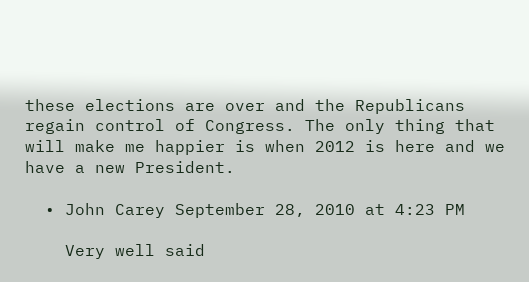these elections are over and the Republicans regain control of Congress. The only thing that will make me happier is when 2012 is here and we have a new President.

  • John Carey September 28, 2010 at 4:23 PM

    Very well said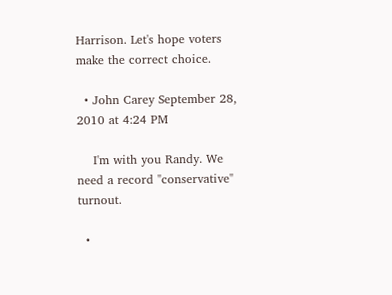Harrison. Let's hope voters make the correct choice.

  • John Carey September 28, 2010 at 4:24 PM

    I'm with you Randy. We need a record "conservative" turnout.

  •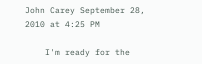John Carey September 28, 2010 at 4:25 PM

    I'm ready for the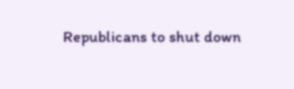Republicans to shut down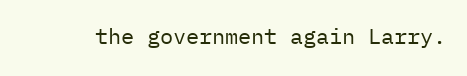the government again Larry.